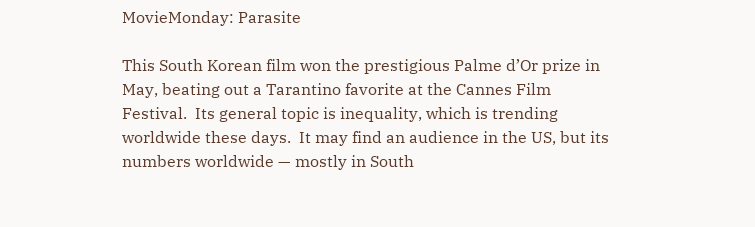MovieMonday: Parasite

This South Korean film won the prestigious Palme d’Or prize in May, beating out a Tarantino favorite at the Cannes Film Festival.  Its general topic is inequality, which is trending worldwide these days.  It may find an audience in the US, but its numbers worldwide — mostly in South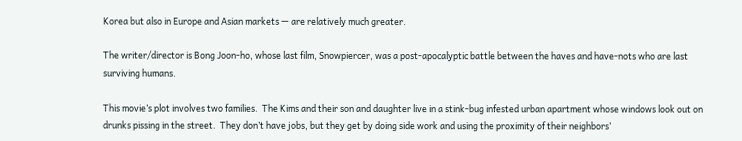Korea but also in Europe and Asian markets — are relatively much greater.

The writer/director is Bong Joon-ho, whose last film, Snowpiercer, was a post-apocalyptic battle between the haves and have-nots who are last surviving humans.

This movie’s plot involves two families.  The Kims and their son and daughter live in a stink-bug infested urban apartment whose windows look out on drunks pissing in the street.  They don’t have jobs, but they get by doing side work and using the proximity of their neighbors’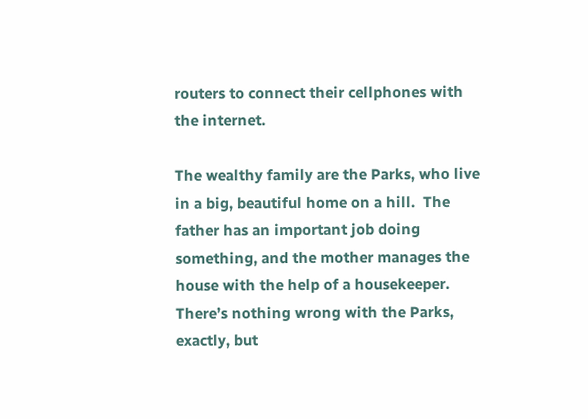routers to connect their cellphones with the internet.

The wealthy family are the Parks, who live in a big, beautiful home on a hill.  The father has an important job doing something, and the mother manages the house with the help of a housekeeper.  There’s nothing wrong with the Parks, exactly, but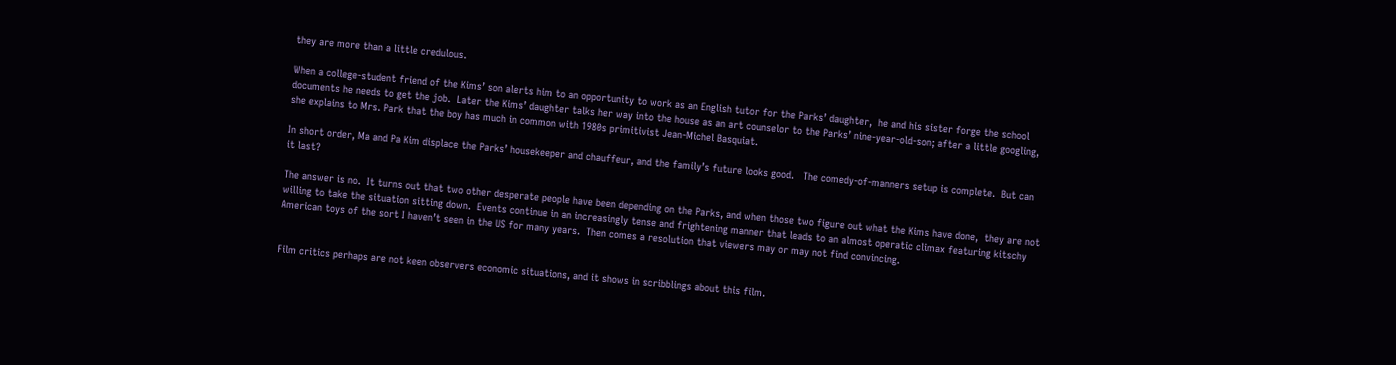they are more than a little credulous.

When a college-student friend of the Kims’ son alerts him to an opportunity to work as an English tutor for the Parks’ daughter,  he and his sister forge the school documents he needs to get the job.  Later the Kims’ daughter talks her way into the house as an art counselor to the Parks’ nine-year-old-son; after a little googling, she explains to Mrs. Park that the boy has much in common with 1980s primitivist Jean-Michel Basquiat.

In short order, Ma and Pa Kim displace the Parks’ housekeeper and chauffeur, and the family’s future looks good.   The comedy-of-manners setup is complete.  But can it last?

The answer is no.  It turns out that two other desperate people have been depending on the Parks, and when those two figure out what the Kims have done,  they are not willing to take the situation sitting down.  Events continue in an increasingly tense and frightening manner that leads to an almost operatic climax featuring kitschy American toys of the sort I haven’t seen in the US for many years.  Then comes a resolution that viewers may or may not find convincing.


Film critics perhaps are not keen observers economic situations, and it shows in scribblings about this film.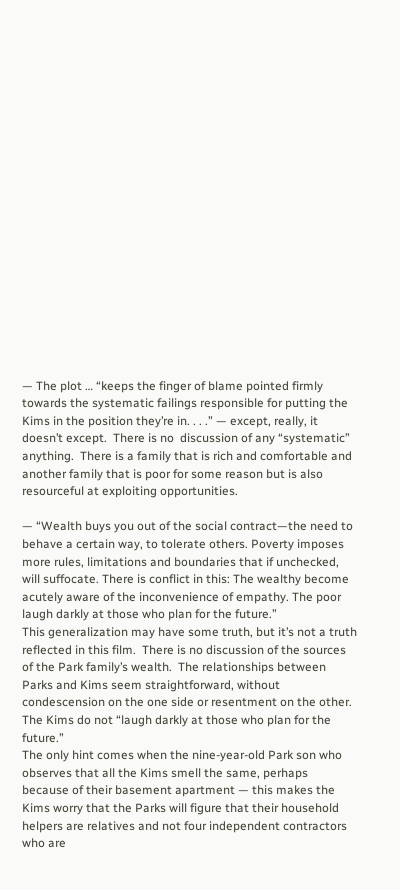— The plot … “keeps the finger of blame pointed firmly towards the systematic failings responsible for putting the Kims in the position they’re in. . . .” — except, really, it doesn’t except.  There is no  discussion of any “systematic” anything.  There is a family that is rich and comfortable and another family that is poor for some reason but is also resourceful at exploiting opportunities.

— “Wealth buys you out of the social contract—the need to behave a certain way, to tolerate others. Poverty imposes more rules, limitations and boundaries that if unchecked, will suffocate. There is conflict in this: The wealthy become acutely aware of the inconvenience of empathy. The poor laugh darkly at those who plan for the future.”
This generalization may have some truth, but it’s not a truth reflected in this film.  There is no discussion of the sources of the Park family’s wealth.  The relationships between Parks and Kims seem straightforward, without condescension on the one side or resentment on the other.  The Kims do not “laugh darkly at those who plan for the future.”
The only hint comes when the nine-year-old Park son who observes that all the Kims smell the same, perhaps because of their basement apartment — this makes the Kims worry that the Parks will figure that their household helpers are relatives and not four independent contractors who are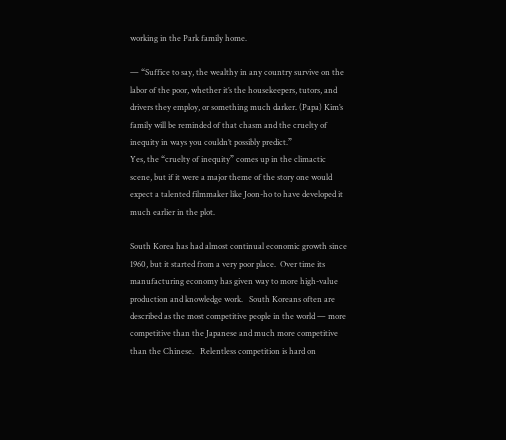working in the Park family home.

— “Suffice to say, the wealthy in any country survive on the labor of the poor, whether it’s the housekeepers, tutors, and drivers they employ, or something much darker. (Papa) Kim’s family will be reminded of that chasm and the cruelty of inequity in ways you couldn’t possibly predict.”
Yes, the “cruelty of inequity” comes up in the climactic scene, but if it were a major theme of the story one would expect a talented filmmaker like Joon-ho to have developed it much earlier in the plot.

South Korea has had almost continual economic growth since 1960, but it started from a very poor place.  Over time its manufacturing economy has given way to more high-value production and knowledge work.   South Koreans often are described as the most competitive people in the world — more competitive than the Japanese and much more competitive than the Chinese.   Relentless competition is hard on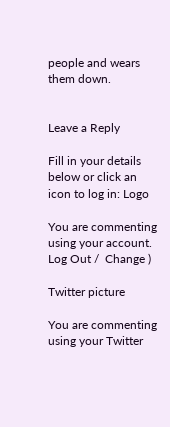people and wears them down.


Leave a Reply

Fill in your details below or click an icon to log in: Logo

You are commenting using your account. Log Out /  Change )

Twitter picture

You are commenting using your Twitter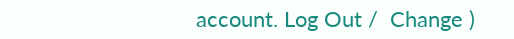account. Log Out /  Change )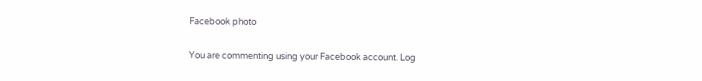Facebook photo

You are commenting using your Facebook account. Log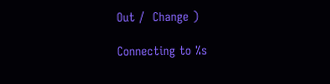Out /  Change )

Connecting to %s